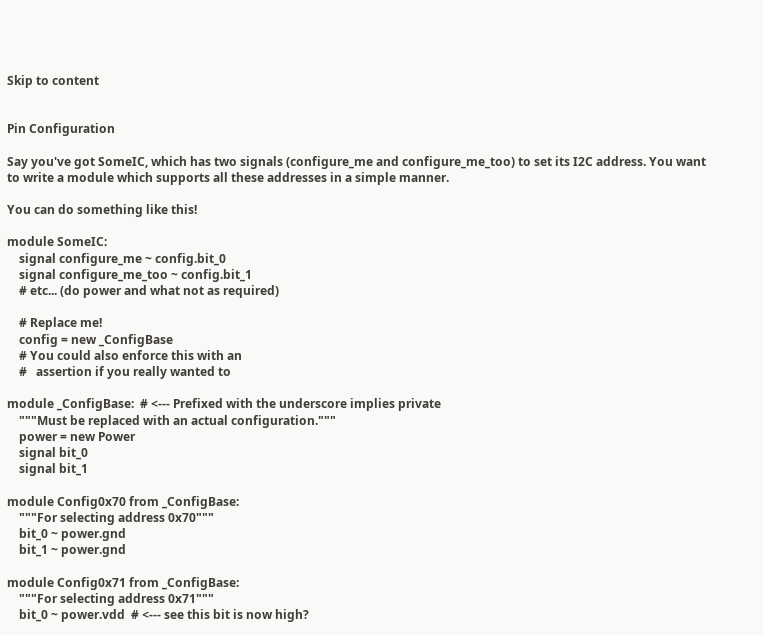Skip to content


Pin Configuration

Say you've got SomeIC, which has two signals (configure_me and configure_me_too) to set its I2C address. You want to write a module which supports all these addresses in a simple manner.

You can do something like this!

module SomeIC:
    signal configure_me ~ config.bit_0
    signal configure_me_too ~ config.bit_1
    # etc... (do power and what not as required)

    # Replace me!
    config = new _ConfigBase
    # You could also enforce this with an
    #   assertion if you really wanted to

module _ConfigBase:  # <--- Prefixed with the underscore implies private
    """Must be replaced with an actual configuration."""
    power = new Power
    signal bit_0
    signal bit_1

module Config0x70 from _ConfigBase:
    """For selecting address 0x70"""
    bit_0 ~ power.gnd
    bit_1 ~ power.gnd

module Config0x71 from _ConfigBase:
    """For selecting address 0x71"""
    bit_0 ~ power.vdd  # <--- see this bit is now high?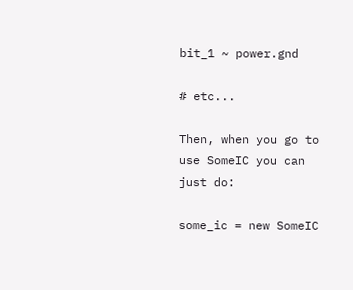bit_1 ~ power.gnd

# etc...

Then, when you go to use SomeIC you can just do:

some_ic = new SomeIC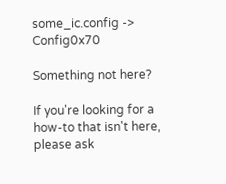some_ic.config -> Config0x70

Something not here?

If you're looking for a how-to that isn't here, please ask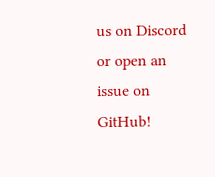us on Discord or open an issue on GitHub!